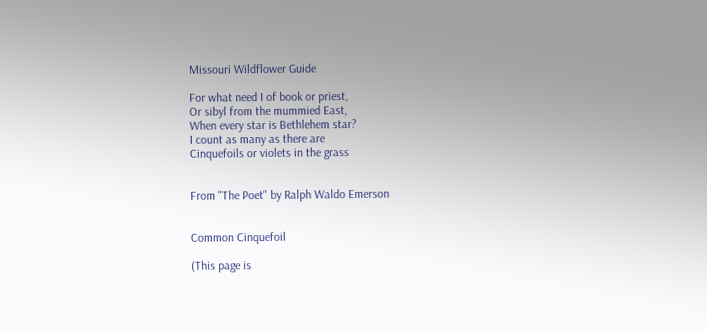Missouri Wildflower Guide

For what need I of book or priest,
Or sibyl from the mummied East,
When every star is Bethlehem star?
I count as many as there are
Cinquefoils or violets in the grass


From "The Poet" by Ralph Waldo Emerson


Common Cinquefoil

(This page is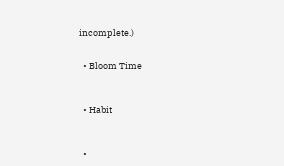incomplete.)


  • Bloom Time



  • Habit



  •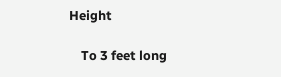Height

    To 3 feet long